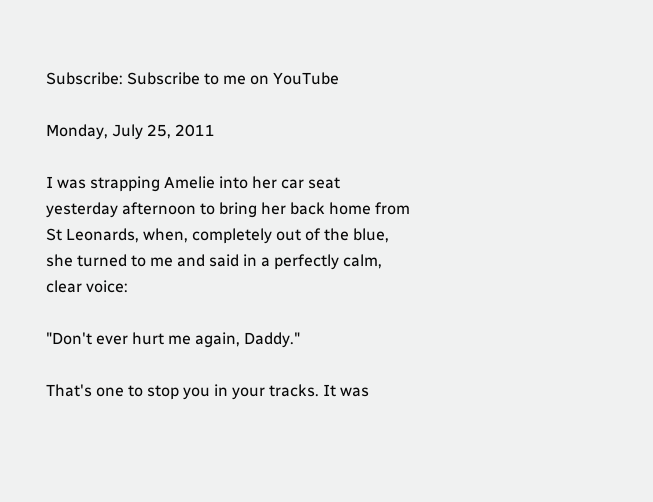Subscribe: Subscribe to me on YouTube

Monday, July 25, 2011

I was strapping Amelie into her car seat yesterday afternoon to bring her back home from St Leonards, when, completely out of the blue, she turned to me and said in a perfectly calm, clear voice:

"Don't ever hurt me again, Daddy."

That's one to stop you in your tracks. It was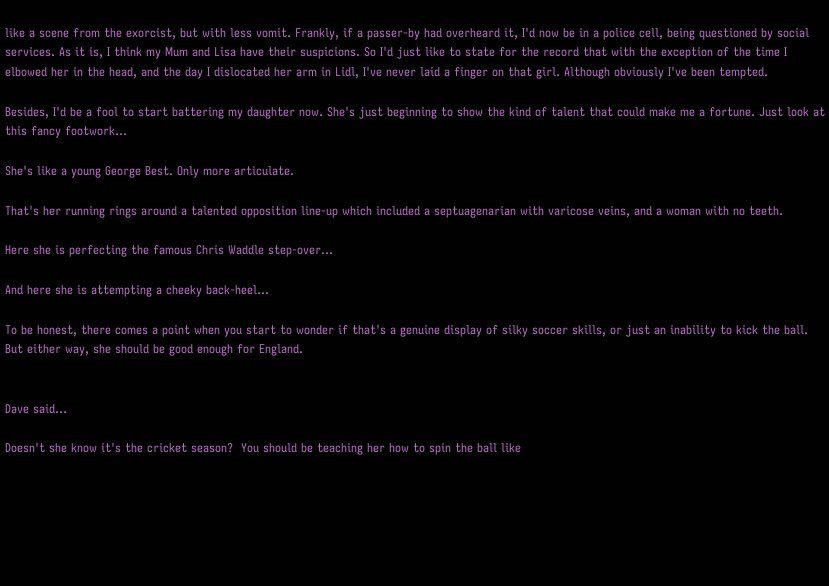like a scene from the exorcist, but with less vomit. Frankly, if a passer-by had overheard it, I'd now be in a police cell, being questioned by social services. As it is, I think my Mum and Lisa have their suspicions. So I'd just like to state for the record that with the exception of the time I elbowed her in the head, and the day I dislocated her arm in Lidl, I've never laid a finger on that girl. Although obviously I've been tempted.

Besides, I'd be a fool to start battering my daughter now. She's just beginning to show the kind of talent that could make me a fortune. Just look at this fancy footwork...

She's like a young George Best. Only more articulate.

That's her running rings around a talented opposition line-up which included a septuagenarian with varicose veins, and a woman with no teeth.

Here she is perfecting the famous Chris Waddle step-over...

And here she is attempting a cheeky back-heel...

To be honest, there comes a point when you start to wonder if that's a genuine display of silky soccer skills, or just an inability to kick the ball. But either way, she should be good enough for England.


Dave said...

Doesn't she know it's the cricket season?  You should be teaching her how to spin the ball like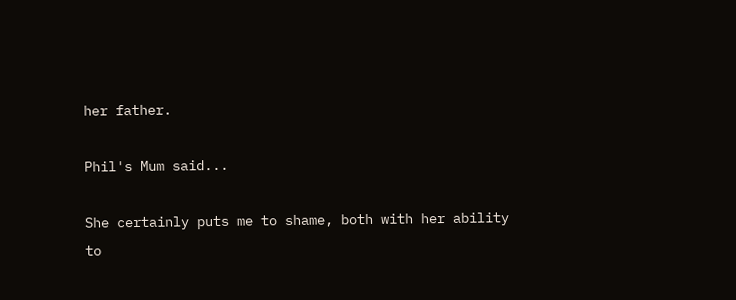her father.

Phil's Mum said...

She certainly puts me to shame, both with her ability to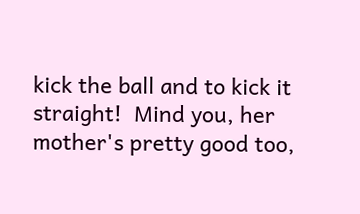kick the ball and to kick it straight!  Mind you, her mother's pretty good too,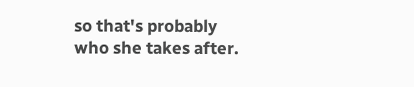so that's probably who she takes after.